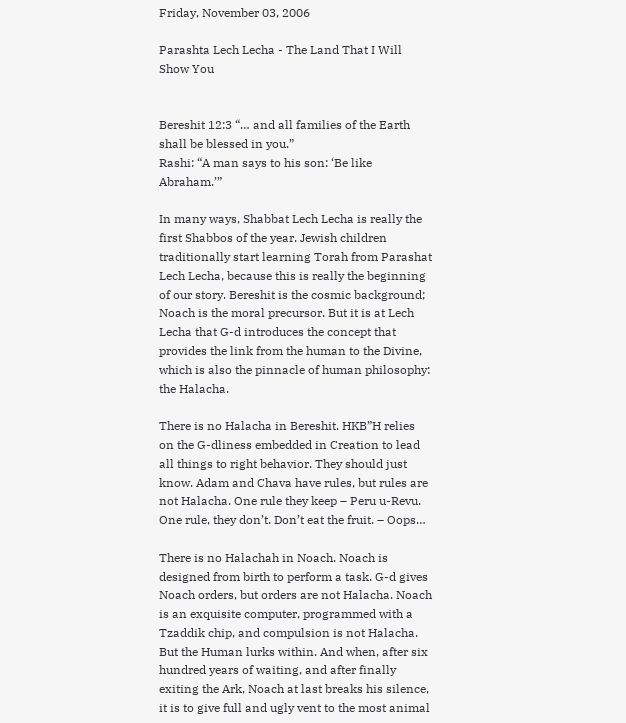Friday, November 03, 2006

Parashta Lech Lecha - The Land That I Will Show You


Bereshit 12:3 “… and all families of the Earth shall be blessed in you.”
Rashi: “A man says to his son: ‘Be like Abraham.’”

In many ways, Shabbat Lech Lecha is really the first Shabbos of the year. Jewish children traditionally start learning Torah from Parashat Lech Lecha, because this is really the beginning of our story. Bereshit is the cosmic background; Noach is the moral precursor. But it is at Lech Lecha that G-d introduces the concept that provides the link from the human to the Divine, which is also the pinnacle of human philosophy: the Halacha.

There is no Halacha in Bereshit. HKB”H relies on the G-dliness embedded in Creation to lead all things to right behavior. They should just know. Adam and Chava have rules, but rules are not Halacha. One rule they keep – Peru u-Revu. One rule, they don’t. Don’t eat the fruit. – Oops…

There is no Halachah in Noach. Noach is designed from birth to perform a task. G-d gives Noach orders, but orders are not Halacha. Noach is an exquisite computer, programmed with a Tzaddik chip, and compulsion is not Halacha. But the Human lurks within. And when, after six hundred years of waiting, and after finally exiting the Ark, Noach at last breaks his silence, it is to give full and ugly vent to the most animal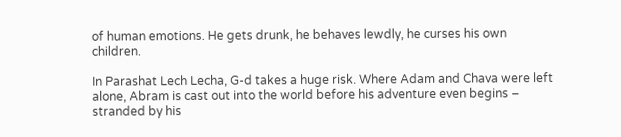of human emotions. He gets drunk, he behaves lewdly, he curses his own children.

In Parashat Lech Lecha, G-d takes a huge risk. Where Adam and Chava were left alone, Abram is cast out into the world before his adventure even begins – stranded by his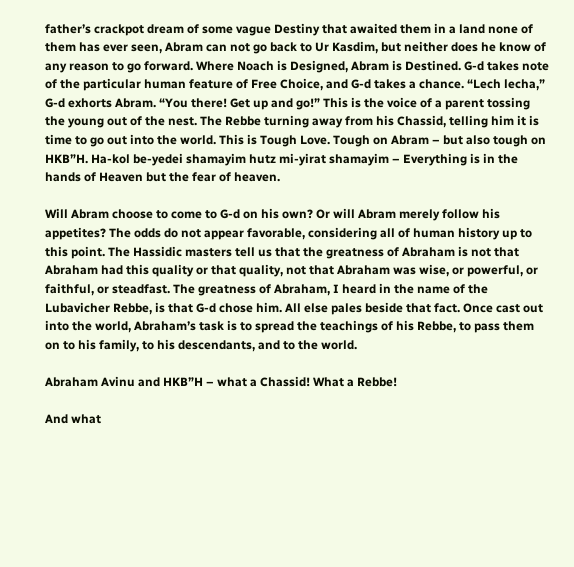father’s crackpot dream of some vague Destiny that awaited them in a land none of them has ever seen, Abram can not go back to Ur Kasdim, but neither does he know of any reason to go forward. Where Noach is Designed, Abram is Destined. G-d takes note of the particular human feature of Free Choice, and G-d takes a chance. “Lech lecha,” G-d exhorts Abram. “You there! Get up and go!” This is the voice of a parent tossing the young out of the nest. The Rebbe turning away from his Chassid, telling him it is time to go out into the world. This is Tough Love. Tough on Abram – but also tough on HKB”H. Ha-kol be-yedei shamayim hutz mi-yirat shamayim – Everything is in the hands of Heaven but the fear of heaven.

Will Abram choose to come to G-d on his own? Or will Abram merely follow his appetites? The odds do not appear favorable, considering all of human history up to this point. The Hassidic masters tell us that the greatness of Abraham is not that Abraham had this quality or that quality, not that Abraham was wise, or powerful, or faithful, or steadfast. The greatness of Abraham, I heard in the name of the Lubavicher Rebbe, is that G-d chose him. All else pales beside that fact. Once cast out into the world, Abraham’s task is to spread the teachings of his Rebbe, to pass them on to his family, to his descendants, and to the world.

Abraham Avinu and HKB”H – what a Chassid! What a Rebbe!

And what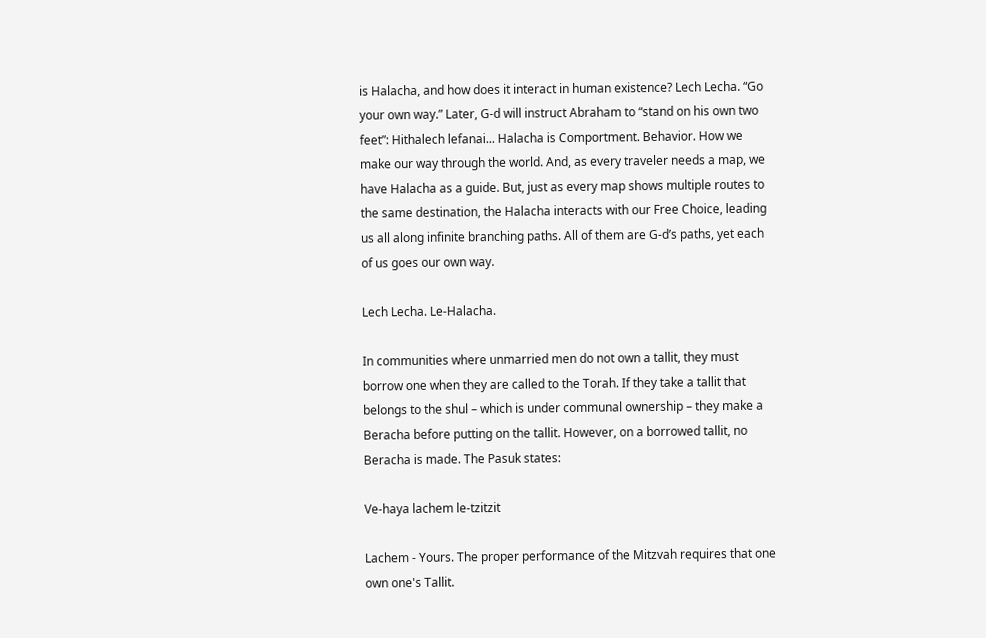is Halacha, and how does it interact in human existence? Lech Lecha. “Go your own way.” Later, G-d will instruct Abraham to “stand on his own two feet”: Hithalech lefanai... Halacha is Comportment. Behavior. How we make our way through the world. And, as every traveler needs a map, we have Halacha as a guide. But, just as every map shows multiple routes to the same destination, the Halacha interacts with our Free Choice, leading us all along infinite branching paths. All of them are G-d’s paths, yet each of us goes our own way.

Lech Lecha. Le-Halacha.

In communities where unmarried men do not own a tallit, they must borrow one when they are called to the Torah. If they take a tallit that belongs to the shul – which is under communal ownership – they make a Beracha before putting on the tallit. However, on a borrowed tallit, no Beracha is made. The Pasuk states:

Ve-haya lachem le-tzitzit

Lachem - Yours. The proper performance of the Mitzvah requires that one own one's Tallit.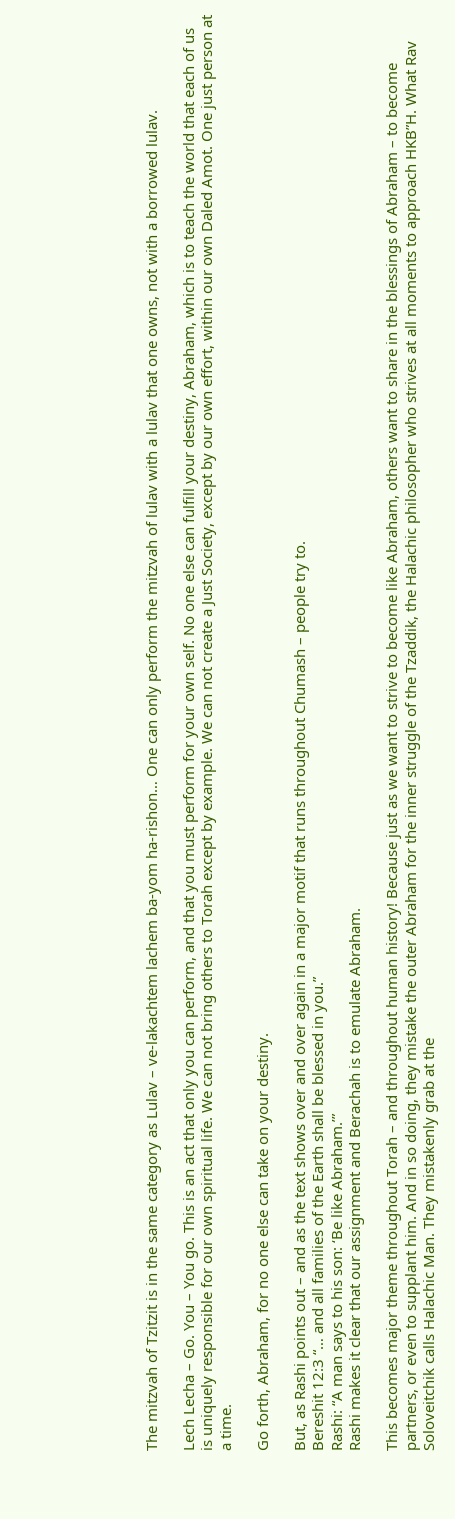The mitzvah of Tzitzit is in the same category as Lulav – ve-lakachtem lachem ba-yom ha-rishon… One can only perform the mitzvah of lulav with a lulav that one owns, not with a borrowed lulav.

Lech Lecha – Go. You – You go. This is an act that only you can perform, and that you must perform for your own self. No one else can fulfill your destiny, Abraham, which is to teach the world that each of us is uniquely responsible for our own spiritual life. We can not bring others to Torah except by example. We can not create a Just Society, except by our own effort, within our own Daled Amot. One just person at a time.

Go forth, Abraham, for no one else can take on your destiny.

But, as Rashi points out – and as the text shows over and over again in a major motif that runs throughout Chumash – people try to.
Bereshit 12:3 “… and all families of the Earth shall be blessed in you.”
Rashi: “A man says to his son: ‘Be like Abraham.’”
Rashi makes it clear that our assignment and Berachah is to emulate Abraham.

This becomes major theme throughout Torah – and throughout human history! Because just as we want to strive to become like Abraham, others want to share in the blessings of Abraham – to become partners, or even to supplant him. And in so doing, they mistake the outer Abraham for the inner struggle of the Tzaddik, the Halachic philosopher who strives at all moments to approach HKB”H. What Rav Soloveitchik calls Halachic Man. They mistakenly grab at the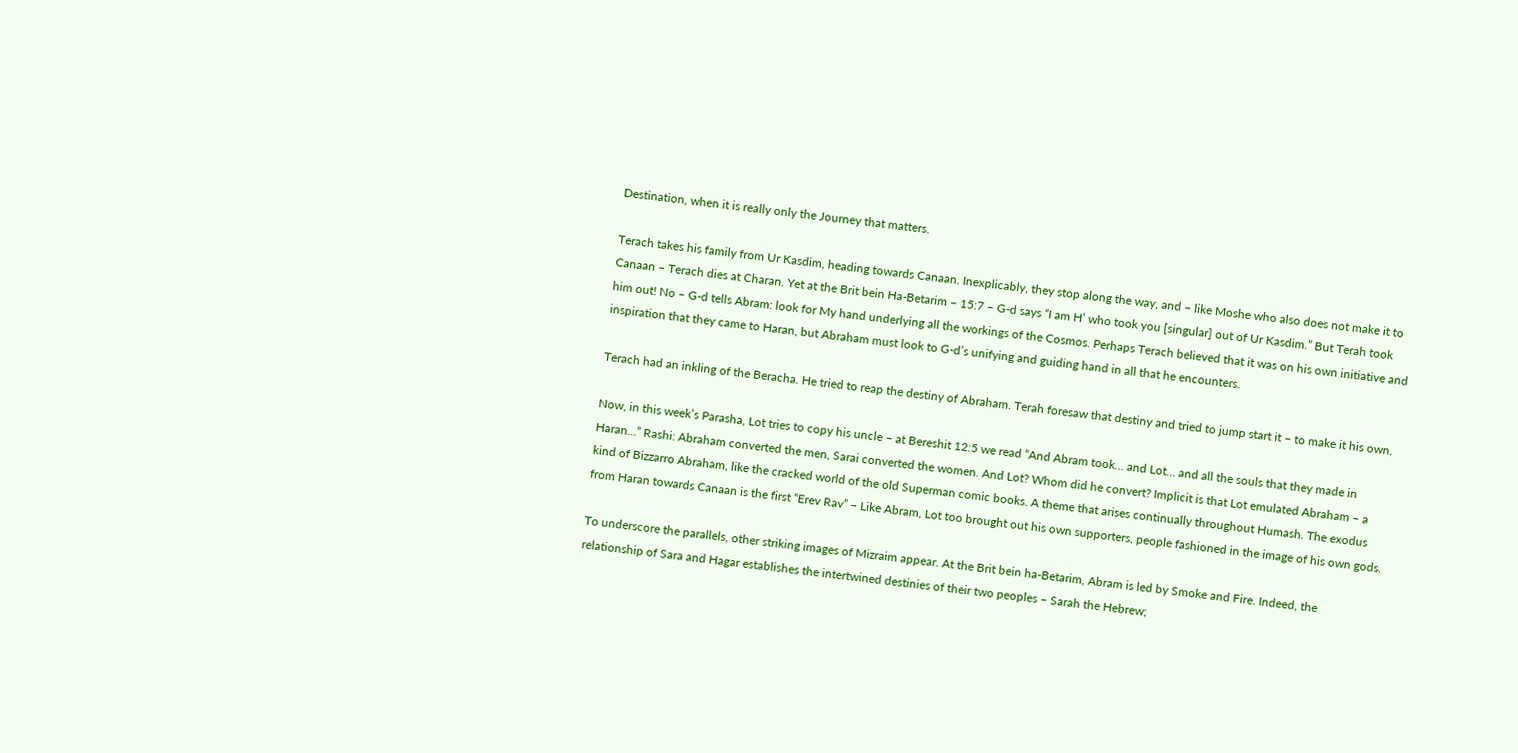Destination, when it is really only the Journey that matters.

Terach takes his family from Ur Kasdim, heading towards Canaan. Inexplicably, they stop along the way, and – like Moshe who also does not make it to Canaan – Terach dies at Charan. Yet at the Brit bein Ha-Betarim – 15:7 – G-d says “I am H’ who took you [singular] out of Ur Kasdim.” But Terah took him out! No – G-d tells Abram: look for My hand underlying all the workings of the Cosmos. Perhaps Terach believed that it was on his own initiative and inspiration that they came to Haran, but Abraham must look to G-d’s unifying and guiding hand in all that he encounters.

Terach had an inkling of the Beracha. He tried to reap the destiny of Abraham. Terah foresaw that destiny and tried to jump start it – to make it his own.

Now, in this week’s Parasha, Lot tries to copy his uncle – at Bereshit 12:5 we read “And Abram took… and Lot… and all the souls that they made in Haran…” Rashi: Abraham converted the men, Sarai converted the women. And Lot? Whom did he convert? Implicit is that Lot emulated Abraham – a kind of Bizzarro Abraham, like the cracked world of the old Superman comic books. A theme that arises continually throughout Humash. The exodus from Haran towards Canaan is the first “Erev Rav” – Like Abram, Lot too brought out his own supporters, people fashioned in the image of his own gods.

To underscore the parallels, other striking images of Mizraim appear. At the Brit bein ha-Betarim, Abram is led by Smoke and Fire. Indeed, the relationship of Sara and Hagar establishes the intertwined destinies of their two peoples – Sarah the Hebrew;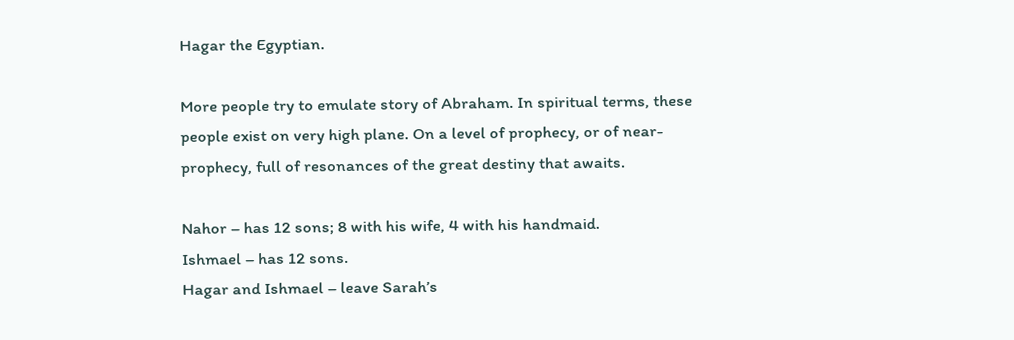Hagar the Egyptian.

More people try to emulate story of Abraham. In spiritual terms, these people exist on very high plane. On a level of prophecy, or of near-prophecy, full of resonances of the great destiny that awaits.

Nahor – has 12 sons; 8 with his wife, 4 with his handmaid.
Ishmael – has 12 sons.
Hagar and Ishmael – leave Sarah’s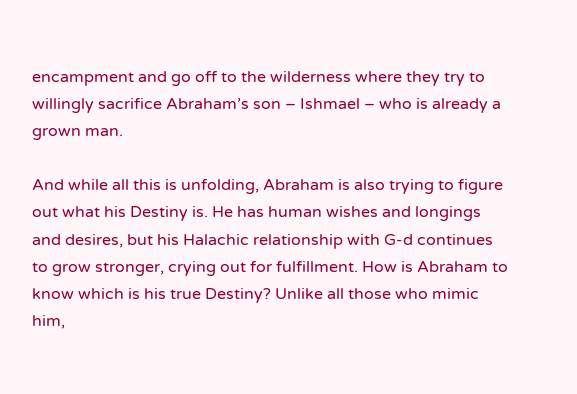encampment and go off to the wilderness where they try to willingly sacrifice Abraham’s son – Ishmael – who is already a grown man.

And while all this is unfolding, Abraham is also trying to figure out what his Destiny is. He has human wishes and longings and desires, but his Halachic relationship with G-d continues to grow stronger, crying out for fulfillment. How is Abraham to know which is his true Destiny? Unlike all those who mimic him,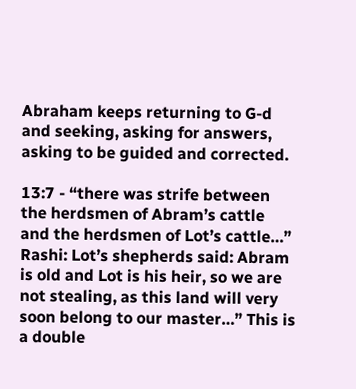Abraham keeps returning to G-d and seeking, asking for answers, asking to be guided and corrected.

13:7 - “there was strife between the herdsmen of Abram’s cattle and the herdsmen of Lot’s cattle…”
Rashi: Lot’s shepherds said: Abram is old and Lot is his heir, so we are not stealing, as this land will very soon belong to our master…” This is a double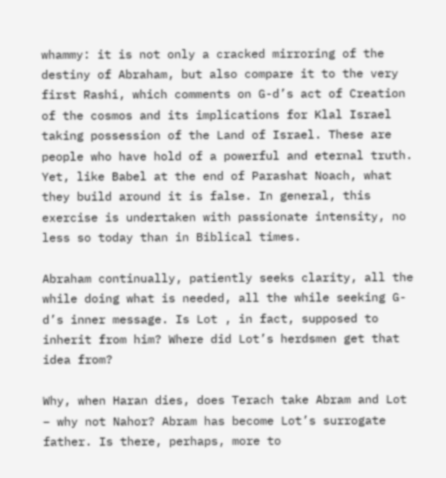whammy: it is not only a cracked mirroring of the destiny of Abraham, but also compare it to the very first Rashi, which comments on G-d’s act of Creation of the cosmos and its implications for Klal Israel taking possession of the Land of Israel. These are people who have hold of a powerful and eternal truth. Yet, like Babel at the end of Parashat Noach, what they build around it is false. In general, this exercise is undertaken with passionate intensity, no less so today than in Biblical times.

Abraham continually, patiently seeks clarity, all the while doing what is needed, all the while seeking G-d’s inner message. Is Lot , in fact, supposed to inherit from him? Where did Lot’s herdsmen get that idea from?

Why, when Haran dies, does Terach take Abram and Lot – why not Nahor? Abram has become Lot’s surrogate father. Is there, perhaps, more to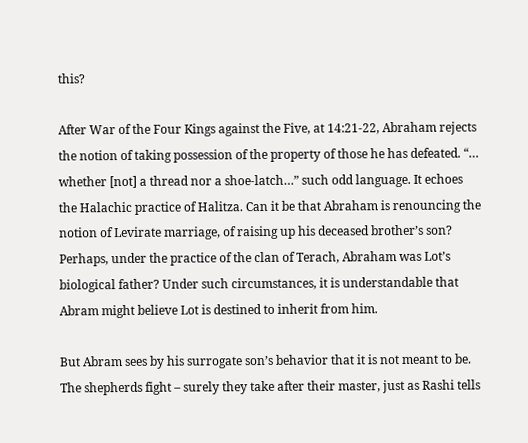this?

After War of the Four Kings against the Five, at 14:21-22, Abraham rejects the notion of taking possession of the property of those he has defeated. “… whether [not] a thread nor a shoe-latch…” such odd language. It echoes the Halachic practice of Halitza. Can it be that Abraham is renouncing the notion of Levirate marriage, of raising up his deceased brother’s son? Perhaps, under the practice of the clan of Terach, Abraham was Lot’s biological father? Under such circumstances, it is understandable that Abram might believe Lot is destined to inherit from him.

But Abram sees by his surrogate son’s behavior that it is not meant to be. The shepherds fight – surely they take after their master, just as Rashi tells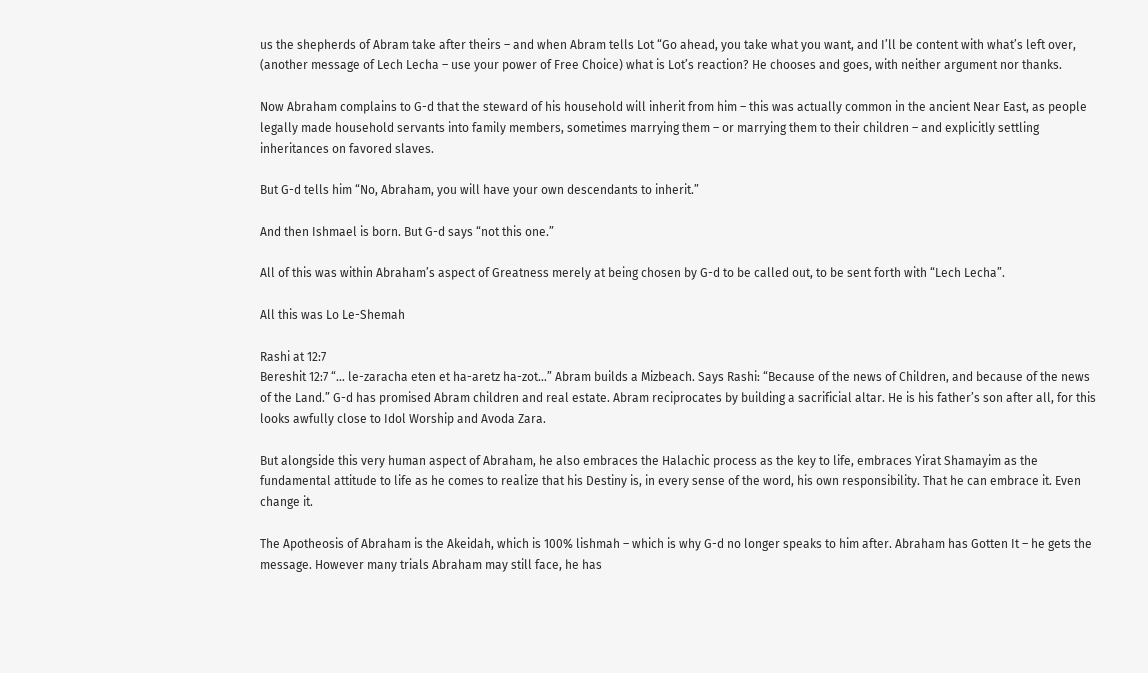us the shepherds of Abram take after theirs – and when Abram tells Lot “Go ahead, you take what you want, and I’ll be content with what’s left over, (another message of Lech Lecha – use your power of Free Choice) what is Lot’s reaction? He chooses and goes, with neither argument nor thanks.

Now Abraham complains to G-d that the steward of his household will inherit from him – this was actually common in the ancient Near East, as people legally made household servants into family members, sometimes marrying them – or marrying them to their children – and explicitly settling inheritances on favored slaves.

But G-d tells him “No, Abraham, you will have your own descendants to inherit.”

And then Ishmael is born. But G-d says “not this one.”

All of this was within Abraham’s aspect of Greatness merely at being chosen by G-d to be called out, to be sent forth with “Lech Lecha”.

All this was Lo Le-Shemah

Rashi at 12:7
Bereshit 12:7 “… le-zaracha eten et ha-aretz ha-zot…” Abram builds a Mizbeach. Says Rashi: “Because of the news of Children, and because of the news of the Land.” G-d has promised Abram children and real estate. Abram reciprocates by building a sacrificial altar. He is his father’s son after all, for this looks awfully close to Idol Worship and Avoda Zara.

But alongside this very human aspect of Abraham, he also embraces the Halachic process as the key to life, embraces Yirat Shamayim as the fundamental attitude to life as he comes to realize that his Destiny is, in every sense of the word, his own responsibility. That he can embrace it. Even change it.

The Apotheosis of Abraham is the Akeidah, which is 100% lishmah – which is why G-d no longer speaks to him after. Abraham has Gotten It – he gets the message. However many trials Abraham may still face, he has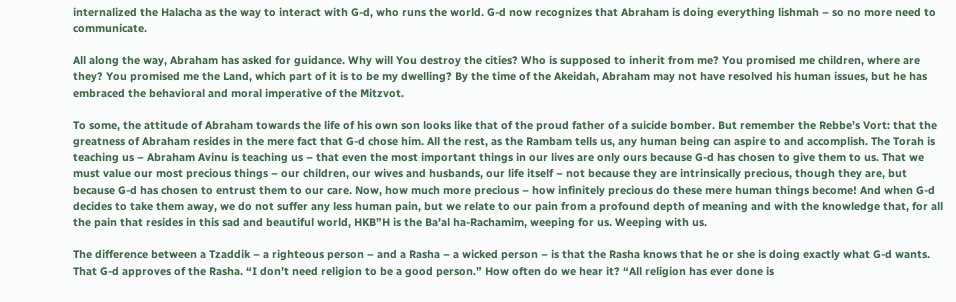internalized the Halacha as the way to interact with G-d, who runs the world. G-d now recognizes that Abraham is doing everything lishmah – so no more need to communicate.

All along the way, Abraham has asked for guidance. Why will You destroy the cities? Who is supposed to inherit from me? You promised me children, where are they? You promised me the Land, which part of it is to be my dwelling? By the time of the Akeidah, Abraham may not have resolved his human issues, but he has embraced the behavioral and moral imperative of the Mitzvot.

To some, the attitude of Abraham towards the life of his own son looks like that of the proud father of a suicide bomber. But remember the Rebbe’s Vort: that the greatness of Abraham resides in the mere fact that G-d chose him. All the rest, as the Rambam tells us, any human being can aspire to and accomplish. The Torah is teaching us – Abraham Avinu is teaching us – that even the most important things in our lives are only ours because G-d has chosen to give them to us. That we must value our most precious things – our children, our wives and husbands, our life itself – not because they are intrinsically precious, though they are, but because G-d has chosen to entrust them to our care. Now, how much more precious – how infinitely precious do these mere human things become! And when G-d decides to take them away, we do not suffer any less human pain, but we relate to our pain from a profound depth of meaning and with the knowledge that, for all the pain that resides in this sad and beautiful world, HKB”H is the Ba’al ha-Rachamim, weeping for us. Weeping with us.

The difference between a Tzaddik – a righteous person – and a Rasha – a wicked person – is that the Rasha knows that he or she is doing exactly what G-d wants. That G-d approves of the Rasha. “I don’t need religion to be a good person.” How often do we hear it? “All religion has ever done is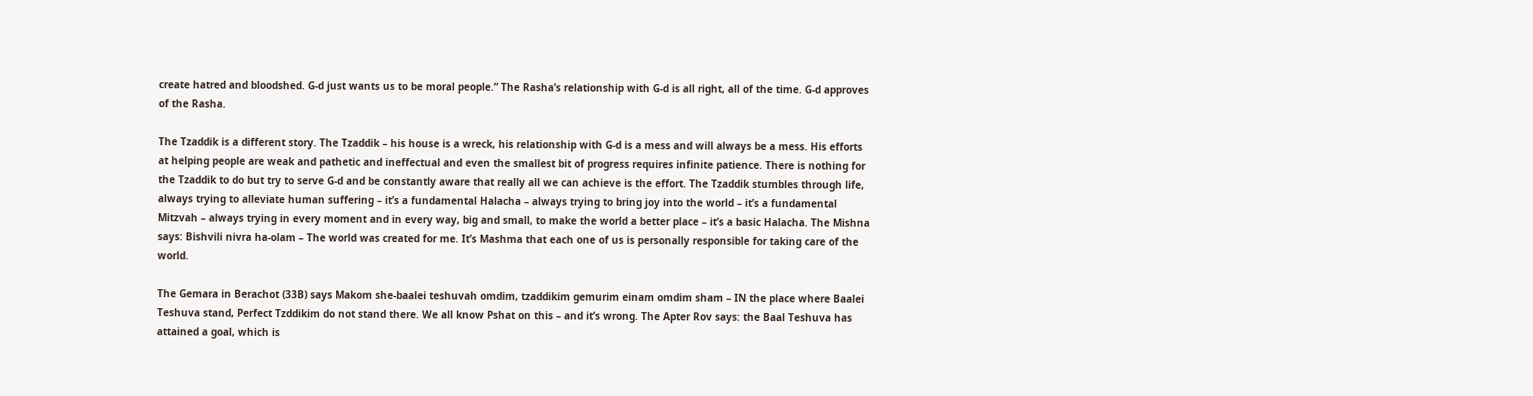create hatred and bloodshed. G-d just wants us to be moral people.” The Rasha’s relationship with G-d is all right, all of the time. G-d approves of the Rasha.

The Tzaddik is a different story. The Tzaddik – his house is a wreck, his relationship with G-d is a mess and will always be a mess. His efforts at helping people are weak and pathetic and ineffectual and even the smallest bit of progress requires infinite patience. There is nothing for the Tzaddik to do but try to serve G-d and be constantly aware that really all we can achieve is the effort. The Tzaddik stumbles through life, always trying to alleviate human suffering – it’s a fundamental Halacha – always trying to bring joy into the world – it’s a fundamental Mitzvah – always trying in every moment and in every way, big and small, to make the world a better place – it’s a basic Halacha. The Mishna says: Bishvili nivra ha-olam – The world was created for me. It’s Mashma that each one of us is personally responsible for taking care of the world.

The Gemara in Berachot (33B) says Makom she-baalei teshuvah omdim, tzaddikim gemurim einam omdim sham – IN the place where Baalei Teshuva stand, Perfect Tzddikim do not stand there. We all know Pshat on this – and it’s wrong. The Apter Rov says: the Baal Teshuva has attained a goal, which is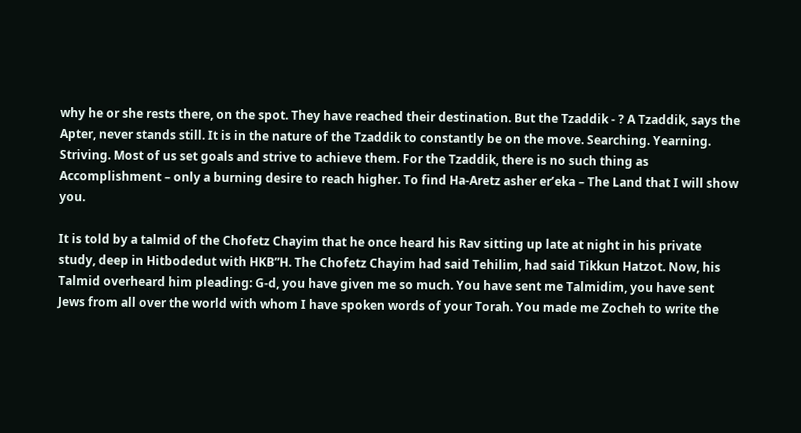why he or she rests there, on the spot. They have reached their destination. But the Tzaddik - ? A Tzaddik, says the Apter, never stands still. It is in the nature of the Tzaddik to constantly be on the move. Searching. Yearning. Striving. Most of us set goals and strive to achieve them. For the Tzaddik, there is no such thing as Accomplishment – only a burning desire to reach higher. To find Ha-Aretz asher er’eka – The Land that I will show you.

It is told by a talmid of the Chofetz Chayim that he once heard his Rav sitting up late at night in his private study, deep in Hitbodedut with HKB”H. The Chofetz Chayim had said Tehilim, had said Tikkun Hatzot. Now, his Talmid overheard him pleading: G-d, you have given me so much. You have sent me Talmidim, you have sent Jews from all over the world with whom I have spoken words of your Torah. You made me Zocheh to write the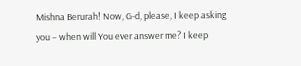Mishna Berurah! Now, G-d, please, I keep asking you – when will You ever answer me? I keep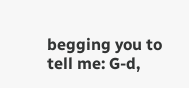begging you to tell me: G-d,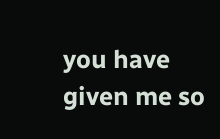you have given me so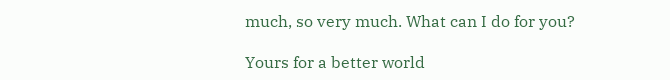much, so very much. What can I do for you?

Yours for a better world